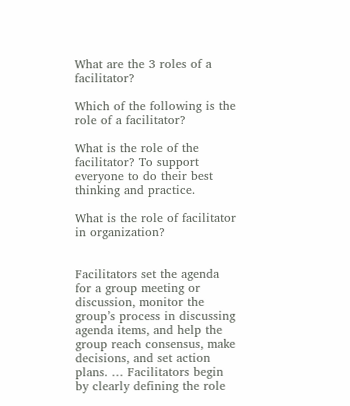What are the 3 roles of a facilitator?

Which of the following is the role of a facilitator?

What is the role of the facilitator? To support everyone to do their best thinking and practice.

What is the role of facilitator in organization?


Facilitators set the agenda for a group meeting or discussion, monitor the group’s process in discussing agenda items, and help the group reach consensus, make decisions, and set action plans. … Facilitators begin by clearly defining the role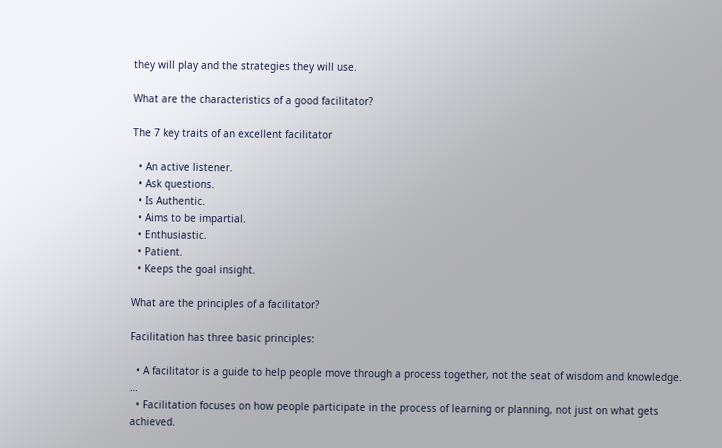they will play and the strategies they will use.

What are the characteristics of a good facilitator?

The 7 key traits of an excellent facilitator

  • An active listener.
  • Ask questions.
  • Is Authentic.
  • Aims to be impartial.
  • Enthusiastic.
  • Patient.
  • Keeps the goal insight.

What are the principles of a facilitator?

Facilitation has three basic principles:

  • A facilitator is a guide to help people move through a process together, not the seat of wisdom and knowledge. …
  • Facilitation focuses on how people participate in the process of learning or planning, not just on what gets achieved.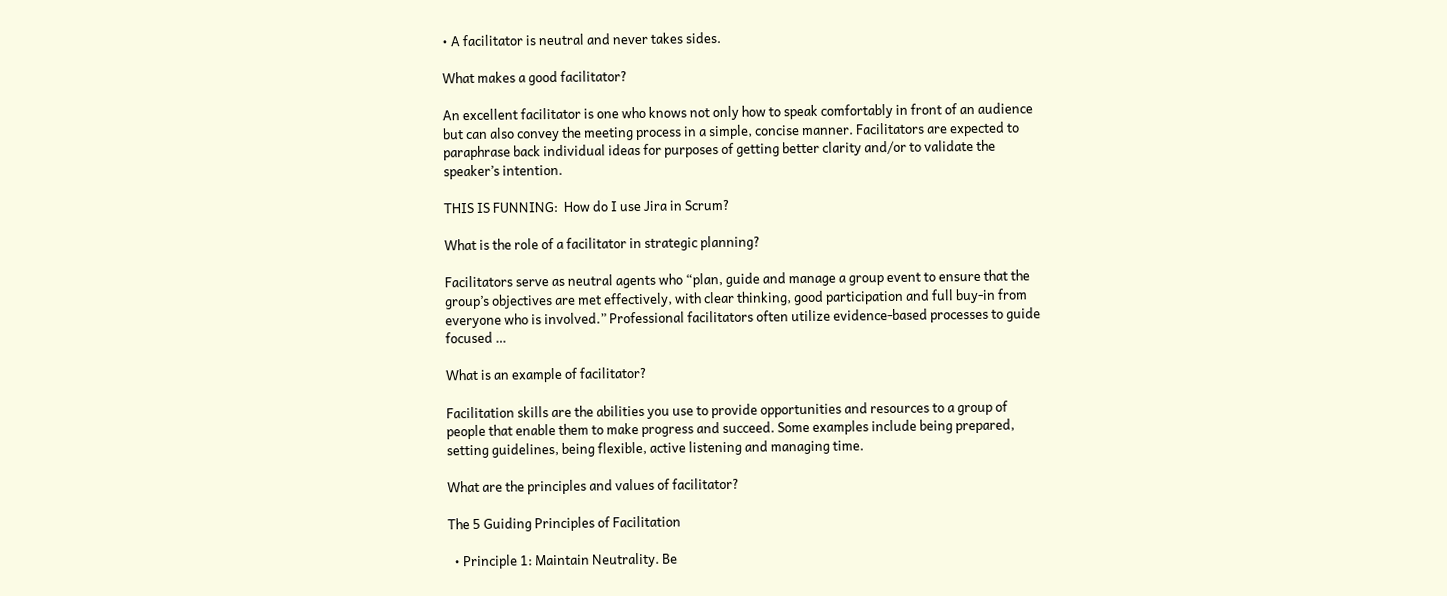• A facilitator is neutral and never takes sides.

What makes a good facilitator?

An excellent facilitator is one who knows not only how to speak comfortably in front of an audience but can also convey the meeting process in a simple, concise manner. Facilitators are expected to paraphrase back individual ideas for purposes of getting better clarity and/or to validate the speaker’s intention.

THIS IS FUNNING:  How do I use Jira in Scrum?

What is the role of a facilitator in strategic planning?

Facilitators serve as neutral agents who “plan, guide and manage a group event to ensure that the group’s objectives are met effectively, with clear thinking, good participation and full buy-in from everyone who is involved.” Professional facilitators often utilize evidence-based processes to guide focused …

What is an example of facilitator?

Facilitation skills are the abilities you use to provide opportunities and resources to a group of people that enable them to make progress and succeed. Some examples include being prepared, setting guidelines, being flexible, active listening and managing time.

What are the principles and values of facilitator?

The 5 Guiding Principles of Facilitation

  • Principle 1: Maintain Neutrality. Be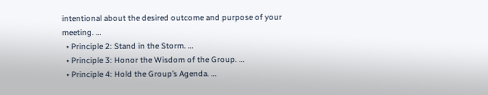intentional about the desired outcome and purpose of your meeting. …
  • Principle 2: Stand in the Storm. …
  • Principle 3: Honor the Wisdom of the Group. …
  • Principle 4: Hold the Group’s Agenda. …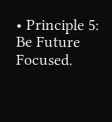• Principle 5: Be Future Focused.